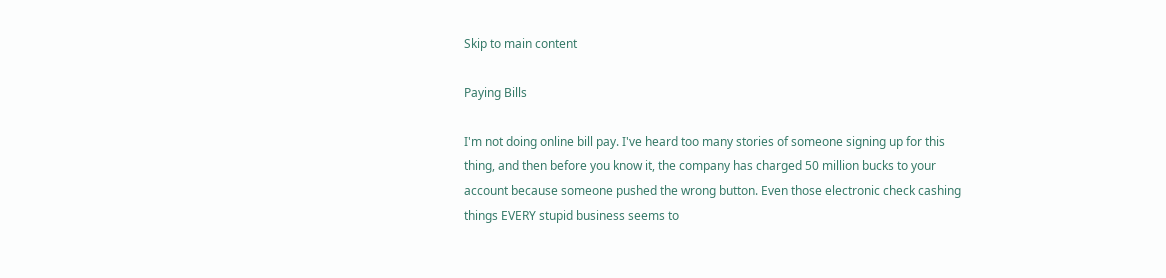Skip to main content

Paying Bills

I'm not doing online bill pay. I've heard too many stories of someone signing up for this thing, and then before you know it, the company has charged 50 million bucks to your account because someone pushed the wrong button. Even those electronic check cashing things EVERY stupid business seems to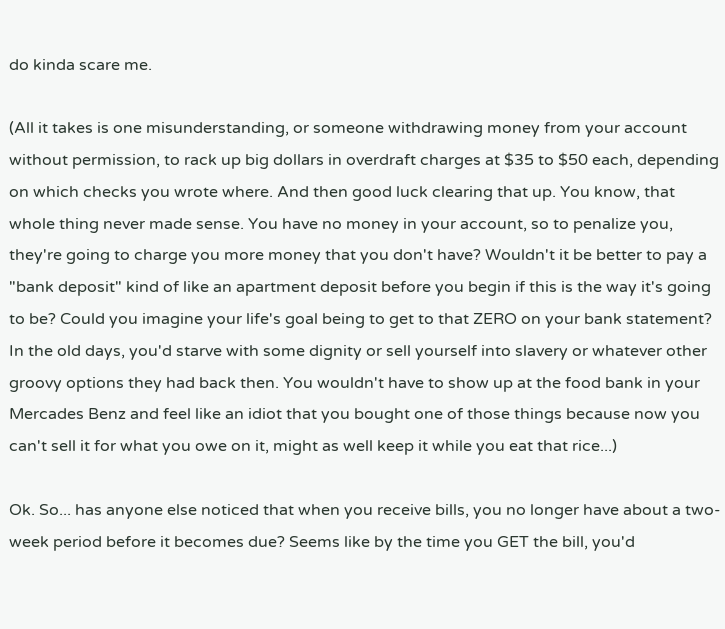do kinda scare me.

(All it takes is one misunderstanding, or someone withdrawing money from your account without permission, to rack up big dollars in overdraft charges at $35 to $50 each, depending on which checks you wrote where. And then good luck clearing that up. You know, that whole thing never made sense. You have no money in your account, so to penalize you, they're going to charge you more money that you don't have? Wouldn't it be better to pay a "bank deposit" kind of like an apartment deposit before you begin if this is the way it's going to be? Could you imagine your life's goal being to get to that ZERO on your bank statement? In the old days, you'd starve with some dignity or sell yourself into slavery or whatever other groovy options they had back then. You wouldn't have to show up at the food bank in your Mercades Benz and feel like an idiot that you bought one of those things because now you can't sell it for what you owe on it, might as well keep it while you eat that rice...)

Ok. So... has anyone else noticed that when you receive bills, you no longer have about a two-week period before it becomes due? Seems like by the time you GET the bill, you'd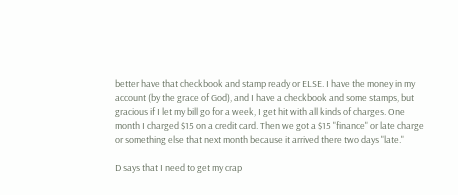better have that checkbook and stamp ready or ELSE. I have the money in my account (by the grace of God), and I have a checkbook and some stamps, but gracious if I let my bill go for a week, I get hit with all kinds of charges. One month I charged $15 on a credit card. Then we got a $15 "finance" or late charge or something else that next month because it arrived there two days "late."

D says that I need to get my crap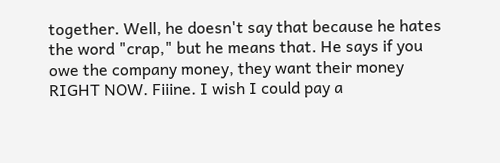together. Well, he doesn't say that because he hates the word "crap," but he means that. He says if you owe the company money, they want their money RIGHT NOW. Fiiine. I wish I could pay a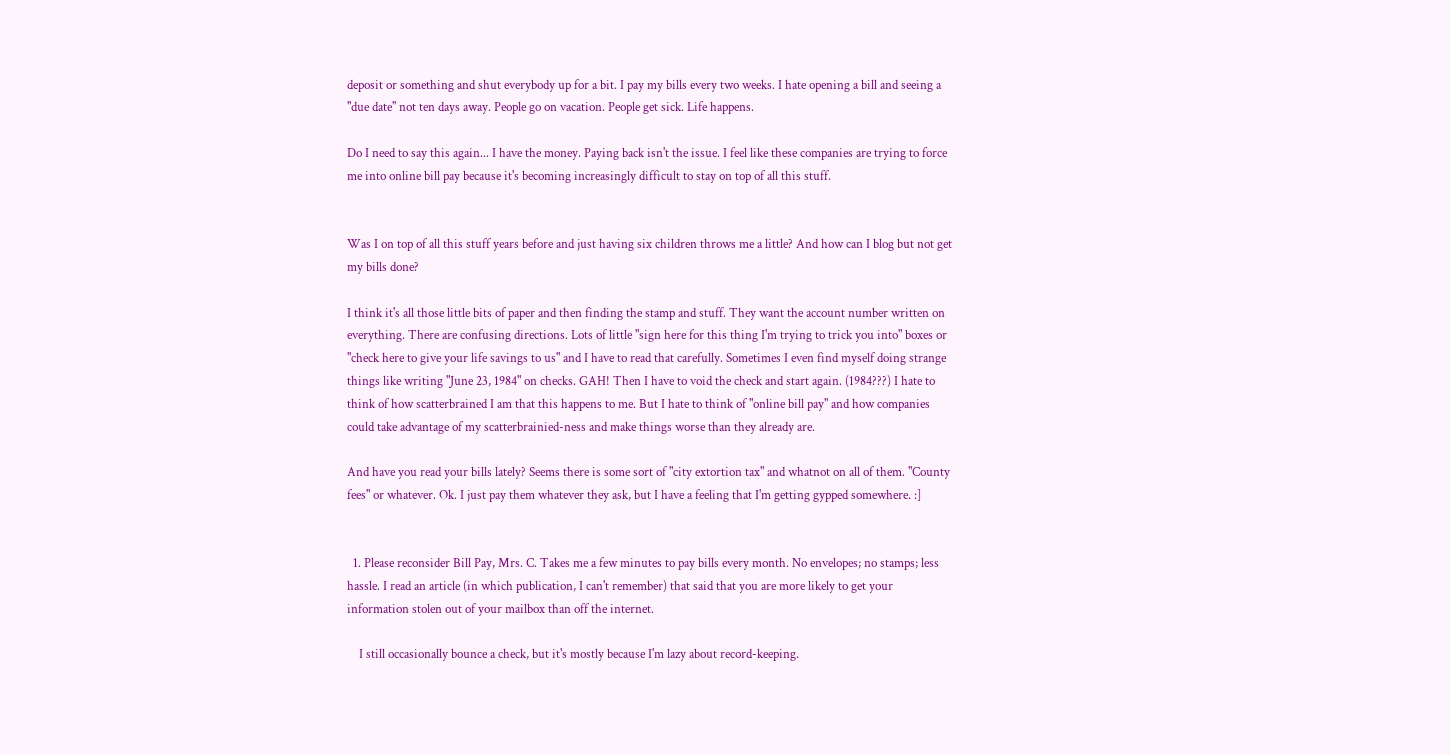deposit or something and shut everybody up for a bit. I pay my bills every two weeks. I hate opening a bill and seeing a "due date" not ten days away. People go on vacation. People get sick. Life happens.

Do I need to say this again... I have the money. Paying back isn't the issue. I feel like these companies are trying to force me into online bill pay because it's becoming increasingly difficult to stay on top of all this stuff.


Was I on top of all this stuff years before and just having six children throws me a little? And how can I blog but not get my bills done?

I think it's all those little bits of paper and then finding the stamp and stuff. They want the account number written on everything. There are confusing directions. Lots of little "sign here for this thing I'm trying to trick you into" boxes or "check here to give your life savings to us" and I have to read that carefully. Sometimes I even find myself doing strange things like writing "June 23, 1984" on checks. GAH! Then I have to void the check and start again. (1984???) I hate to think of how scatterbrained I am that this happens to me. But I hate to think of "online bill pay" and how companies could take advantage of my scatterbrainied-ness and make things worse than they already are.

And have you read your bills lately? Seems there is some sort of "city extortion tax" and whatnot on all of them. "County fees" or whatever. Ok. I just pay them whatever they ask, but I have a feeling that I'm getting gypped somewhere. :]


  1. Please reconsider Bill Pay, Mrs. C. Takes me a few minutes to pay bills every month. No envelopes; no stamps; less hassle. I read an article (in which publication, I can't remember) that said that you are more likely to get your information stolen out of your mailbox than off the internet.

    I still occasionally bounce a check, but it's mostly because I'm lazy about record-keeping.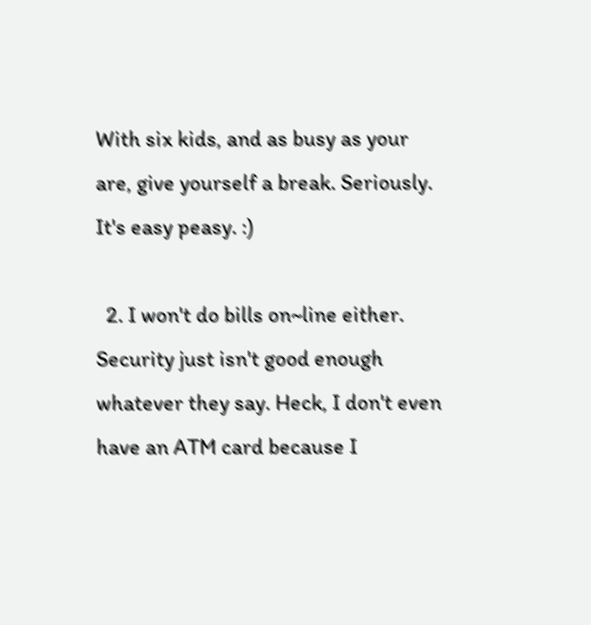With six kids, and as busy as your are, give yourself a break. Seriously. It's easy peasy. :)

  2. I won't do bills on~line either. Security just isn't good enough whatever they say. Heck, I don't even have an ATM card because I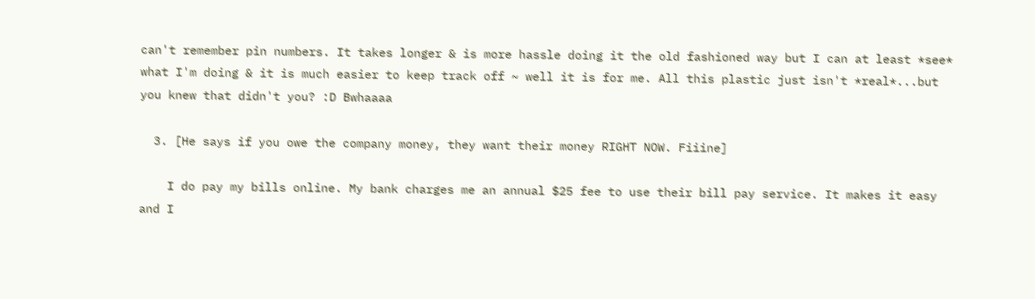can't remember pin numbers. It takes longer & is more hassle doing it the old fashioned way but I can at least *see* what I'm doing & it is much easier to keep track off ~ well it is for me. All this plastic just isn't *real*...but you knew that didn't you? :D Bwhaaaa

  3. [He says if you owe the company money, they want their money RIGHT NOW. Fiiine]

    I do pay my bills online. My bank charges me an annual $25 fee to use their bill pay service. It makes it easy and I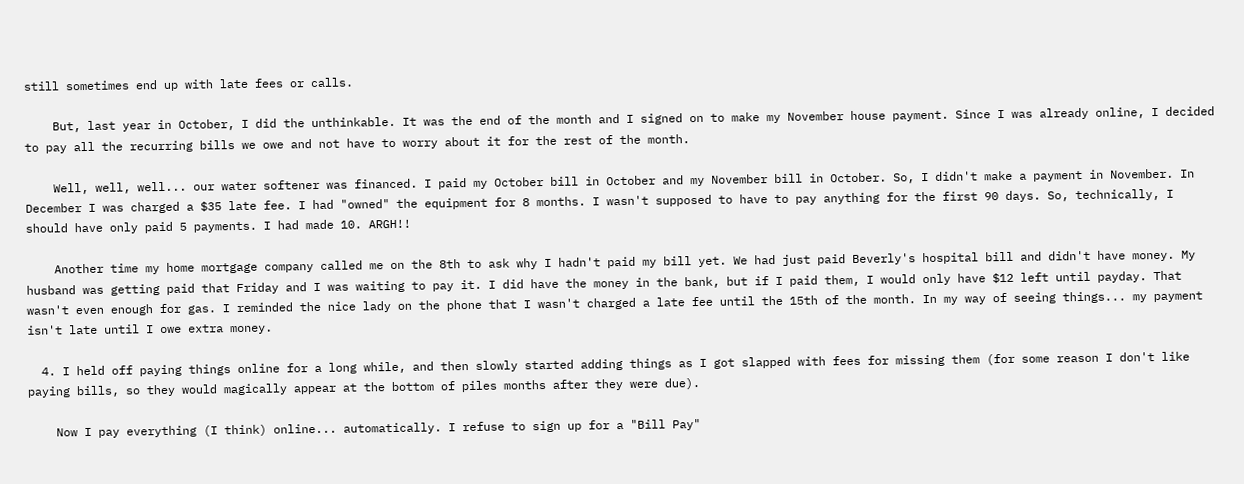still sometimes end up with late fees or calls.

    But, last year in October, I did the unthinkable. It was the end of the month and I signed on to make my November house payment. Since I was already online, I decided to pay all the recurring bills we owe and not have to worry about it for the rest of the month.

    Well, well, well... our water softener was financed. I paid my October bill in October and my November bill in October. So, I didn't make a payment in November. In December I was charged a $35 late fee. I had "owned" the equipment for 8 months. I wasn't supposed to have to pay anything for the first 90 days. So, technically, I should have only paid 5 payments. I had made 10. ARGH!!

    Another time my home mortgage company called me on the 8th to ask why I hadn't paid my bill yet. We had just paid Beverly's hospital bill and didn't have money. My husband was getting paid that Friday and I was waiting to pay it. I did have the money in the bank, but if I paid them, I would only have $12 left until payday. That wasn't even enough for gas. I reminded the nice lady on the phone that I wasn't charged a late fee until the 15th of the month. In my way of seeing things... my payment isn't late until I owe extra money.

  4. I held off paying things online for a long while, and then slowly started adding things as I got slapped with fees for missing them (for some reason I don't like paying bills, so they would magically appear at the bottom of piles months after they were due).

    Now I pay everything (I think) online... automatically. I refuse to sign up for a "Bill Pay"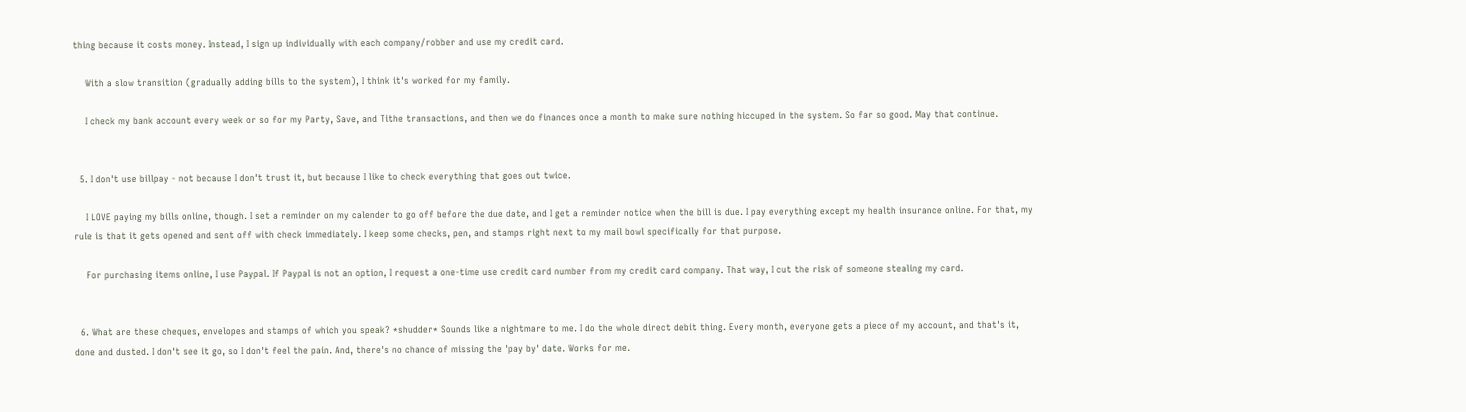thing because it costs money. Instead, I sign up individually with each company/robber and use my credit card.

    With a slow transition (gradually adding bills to the system), I think it's worked for my family.

    I check my bank account every week or so for my Party, Save, and Tithe transactions, and then we do finances once a month to make sure nothing hiccuped in the system. So far so good. May that continue.


  5. I don't use billpay - not because I don't trust it, but because I like to check everything that goes out twice.

    I LOVE paying my bills online, though. I set a reminder on my calender to go off before the due date, and I get a reminder notice when the bill is due. I pay everything except my health insurance online. For that, my rule is that it gets opened and sent off with check immediately. I keep some checks, pen, and stamps right next to my mail bowl specifically for that purpose.

    For purchasing items online, I use Paypal. If Paypal is not an option, I request a one-time use credit card number from my credit card company. That way, I cut the risk of someone stealing my card.


  6. What are these cheques, envelopes and stamps of which you speak? *shudder* Sounds like a nightmare to me. I do the whole direct debit thing. Every month, everyone gets a piece of my account, and that's it, done and dusted. I don't see it go, so I don't feel the pain. And, there's no chance of missing the 'pay by' date. Works for me.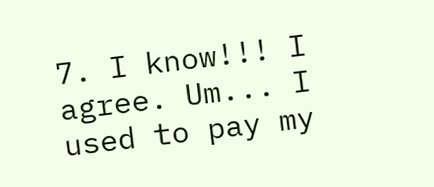7. I know!!! I agree. Um... I used to pay my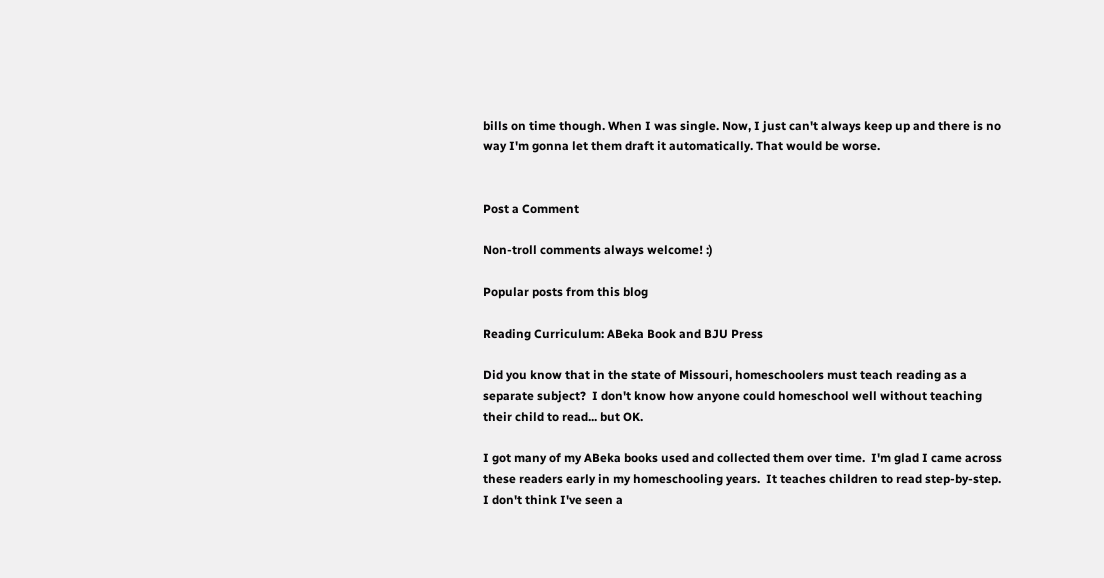bills on time though. When I was single. Now, I just can't always keep up and there is no way I'm gonna let them draft it automatically. That would be worse.


Post a Comment

Non-troll comments always welcome! :)

Popular posts from this blog

Reading Curriculum: ABeka Book and BJU Press

Did you know that in the state of Missouri, homeschoolers must teach reading as a separate subject?  I don't know how anyone could homeschool well without teaching their child to read... but OK.

I got many of my ABeka books used and collected them over time.  I'm glad I came across these readers early in my homeschooling years.  It teaches children to read step-by-step.  I don't think I've seen a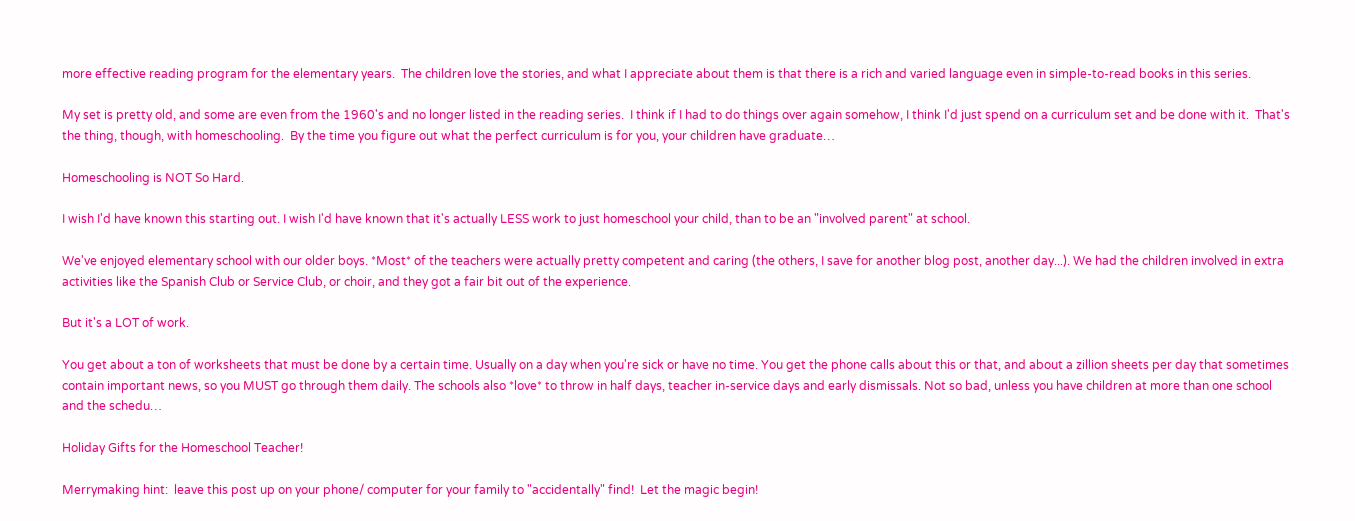more effective reading program for the elementary years.  The children love the stories, and what I appreciate about them is that there is a rich and varied language even in simple-to-read books in this series.

My set is pretty old, and some are even from the 1960's and no longer listed in the reading series.  I think if I had to do things over again somehow, I think I'd just spend on a curriculum set and be done with it.  That's the thing, though, with homeschooling.  By the time you figure out what the perfect curriculum is for you, your children have graduate…

Homeschooling is NOT So Hard.

I wish I'd have known this starting out. I wish I'd have known that it's actually LESS work to just homeschool your child, than to be an "involved parent" at school.

We've enjoyed elementary school with our older boys. *Most* of the teachers were actually pretty competent and caring (the others, I save for another blog post, another day...). We had the children involved in extra activities like the Spanish Club or Service Club, or choir, and they got a fair bit out of the experience.

But it's a LOT of work.

You get about a ton of worksheets that must be done by a certain time. Usually on a day when you're sick or have no time. You get the phone calls about this or that, and about a zillion sheets per day that sometimes contain important news, so you MUST go through them daily. The schools also *love* to throw in half days, teacher in-service days and early dismissals. Not so bad, unless you have children at more than one school and the schedu…

Holiday Gifts for the Homeschool Teacher!

Merrymaking hint:  leave this post up on your phone/ computer for your family to "accidentally" find!  Let the magic begin!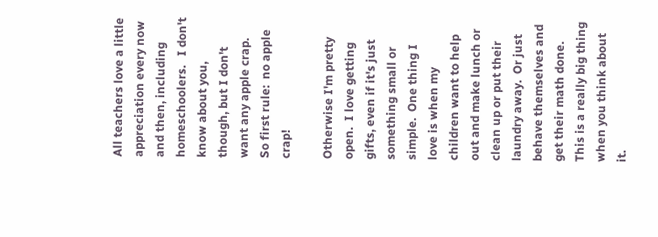All teachers love a little appreciation every now and then, including homeschoolers.   I don't know about you, though, but I don't want any apple crap.  So first rule:  no apple crap!

Otherwise I'm pretty open.  I love getting gifts, even if it's just something small or simple.  One thing I love is when my children want to help out and make lunch or clean up or put their laundry away.  Or just behave themselves and get their math done.  This is a really big thing when you think about it.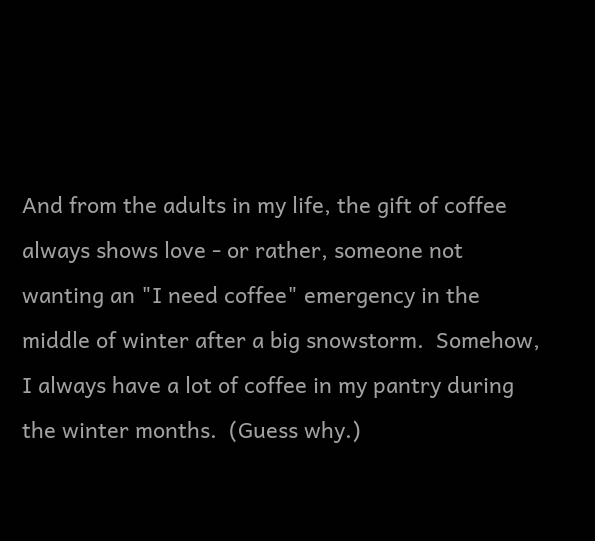And from the adults in my life, the gift of coffee always shows love - or rather, someone not wanting an "I need coffee" emergency in the middle of winter after a big snowstorm.  Somehow, I always have a lot of coffee in my pantry during the winter months.  (Guess why.)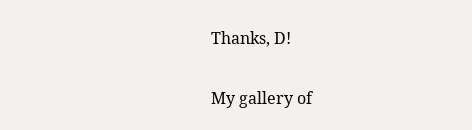Thanks, D!

My gallery of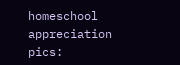homeschool appreciation pics: